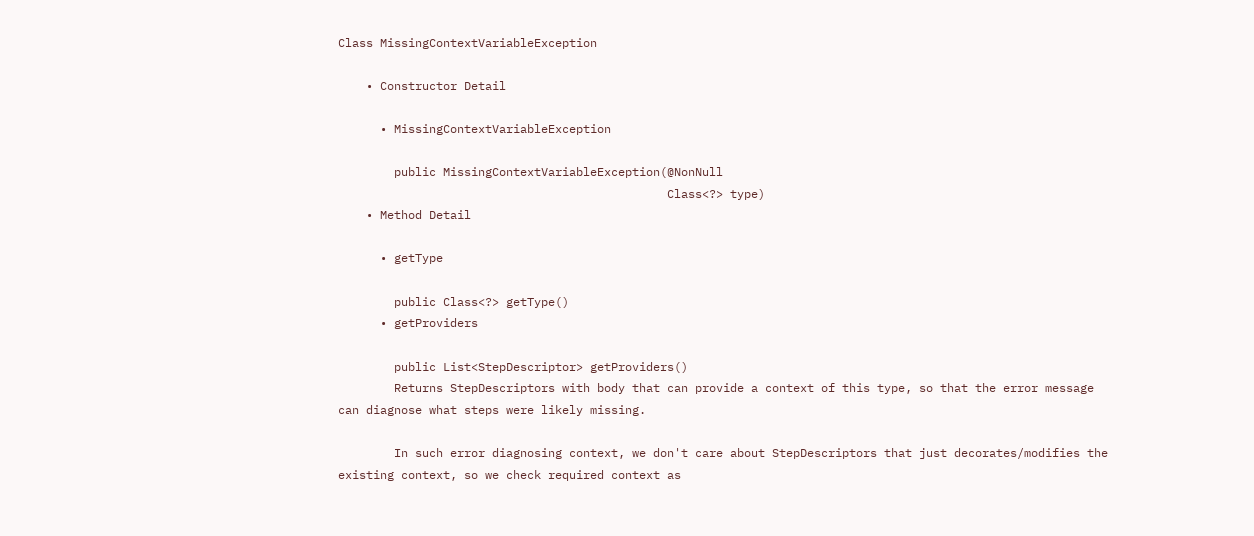Class MissingContextVariableException

    • Constructor Detail

      • MissingContextVariableException

        public MissingContextVariableException(@NonNull
                                               Class<?> type)
    • Method Detail

      • getType

        public Class<?> getType()
      • getProviders

        public List<StepDescriptor> getProviders()
        Returns StepDescriptors with body that can provide a context of this type, so that the error message can diagnose what steps were likely missing.

        In such error diagnosing context, we don't care about StepDescriptors that just decorates/modifies the existing context, so we check required context as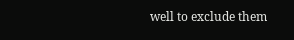well to exclude them